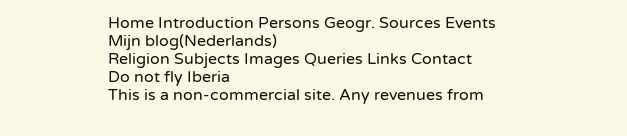Home Introduction Persons Geogr. Sources Events Mijn blog(Nederlands)
Religion Subjects Images Queries Links Contact Do not fly Iberia
This is a non-commercial site. Any revenues from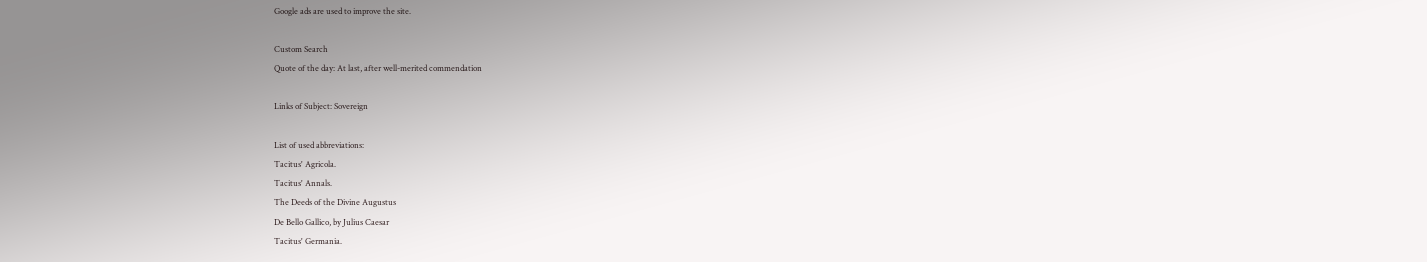Google ads are used to improve the site.

Custom Search
Quote of the day: At last, after well-merited commendation

Links of Subject: Sovereign

List of used abbreviations:
Tacitus' Agricola.
Tacitus' Annals.
The Deeds of the Divine Augustus
De Bello Gallico, by Julius Caesar
Tacitus' Germania.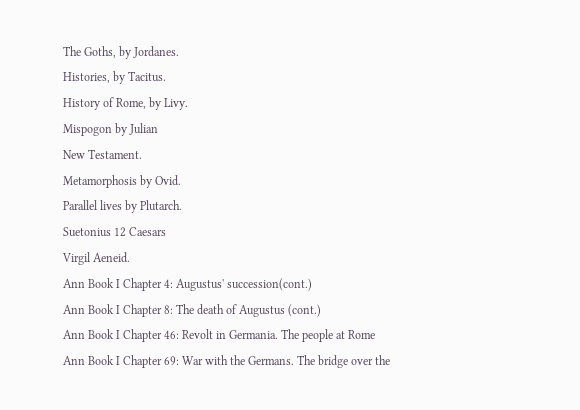The Goths, by Jordanes.
Histories, by Tacitus.
History of Rome, by Livy.
Mispogon by Julian
New Testament.
Metamorphosis by Ovid.
Parallel lives by Plutarch.
Suetonius 12 Caesars
Virgil Aeneid.
Ann Book I Chapter 4: Augustus' succession(cont.)
Ann Book I Chapter 8: The death of Augustus (cont.)
Ann Book I Chapter 46: Revolt in Germania. The people at Rome
Ann Book I Chapter 69: War with the Germans. The bridge over the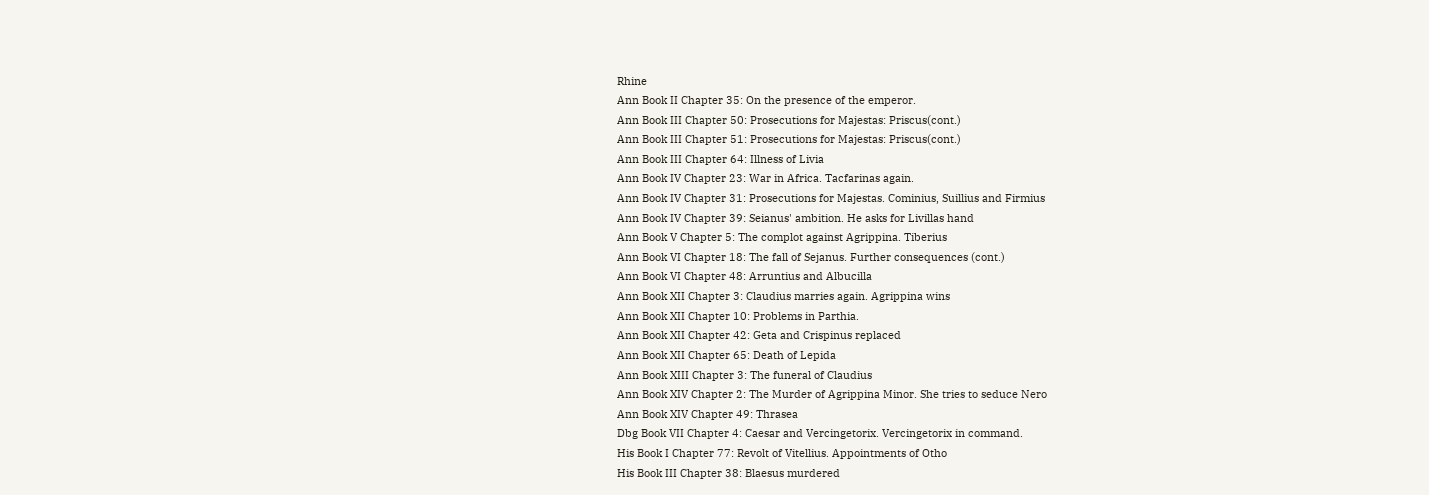Rhine
Ann Book II Chapter 35: On the presence of the emperor.
Ann Book III Chapter 50: Prosecutions for Majestas: Priscus(cont.)
Ann Book III Chapter 51: Prosecutions for Majestas: Priscus(cont.)
Ann Book III Chapter 64: Illness of Livia
Ann Book IV Chapter 23: War in Africa. Tacfarinas again.
Ann Book IV Chapter 31: Prosecutions for Majestas. Cominius, Suillius and Firmius
Ann Book IV Chapter 39: Seianus' ambition. He asks for Livillas hand
Ann Book V Chapter 5: The complot against Agrippina. Tiberius
Ann Book VI Chapter 18: The fall of Sejanus. Further consequences (cont.)
Ann Book VI Chapter 48: Arruntius and Albucilla
Ann Book XII Chapter 3: Claudius marries again. Agrippina wins
Ann Book XII Chapter 10: Problems in Parthia.
Ann Book XII Chapter 42: Geta and Crispinus replaced
Ann Book XII Chapter 65: Death of Lepida
Ann Book XIII Chapter 3: The funeral of Claudius
Ann Book XIV Chapter 2: The Murder of Agrippina Minor. She tries to seduce Nero
Ann Book XIV Chapter 49: Thrasea
Dbg Book VII Chapter 4: Caesar and Vercingetorix. Vercingetorix in command.
His Book I Chapter 77: Revolt of Vitellius. Appointments of Otho
His Book III Chapter 38: Blaesus murdered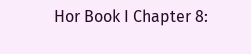Hor Book I Chapter 8: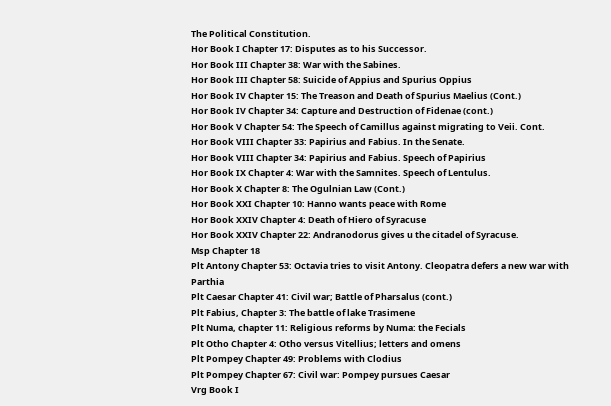The Political Constitution.
Hor Book I Chapter 17: Disputes as to his Successor.
Hor Book III Chapter 38: War with the Sabines.
Hor Book III Chapter 58: Suicide of Appius and Spurius Oppius
Hor Book IV Chapter 15: The Treason and Death of Spurius Maelius (Cont.)
Hor Book IV Chapter 34: Capture and Destruction of Fidenae (cont.)
Hor Book V Chapter 54: The Speech of Camillus against migrating to Veii. Cont.
Hor Book VIII Chapter 33: Papirius and Fabius. In the Senate.
Hor Book VIII Chapter 34: Papirius and Fabius. Speech of Papirius
Hor Book IX Chapter 4: War with the Samnites. Speech of Lentulus.
Hor Book X Chapter 8: The Ogulnian Law (Cont.)
Hor Book XXI Chapter 10: Hanno wants peace with Rome
Hor Book XXIV Chapter 4: Death of Hiero of Syracuse
Hor Book XXIV Chapter 22: Andranodorus gives u the citadel of Syracuse.
Msp Chapter 18
Plt Antony Chapter 53: Octavia tries to visit Antony. Cleopatra defers a new war with Parthia
Plt Caesar Chapter 41: Civil war; Battle of Pharsalus (cont.)
Plt Fabius, Chapter 3: The battle of lake Trasimene
Plt Numa, chapter 11: Religious reforms by Numa: the Fecials
Plt Otho Chapter 4: Otho versus Vitellius; letters and omens
Plt Pompey Chapter 49: Problems with Clodius
Plt Pompey Chapter 67: Civil war: Pompey pursues Caesar
Vrg Book I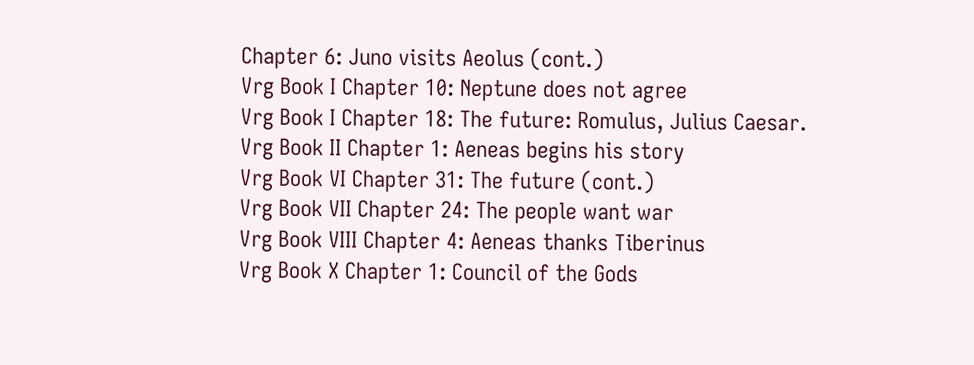Chapter 6: Juno visits Aeolus (cont.)
Vrg Book I Chapter 10: Neptune does not agree
Vrg Book I Chapter 18: The future: Romulus, Julius Caesar.
Vrg Book II Chapter 1: Aeneas begins his story
Vrg Book VI Chapter 31: The future (cont.)
Vrg Book VII Chapter 24: The people want war
Vrg Book VIII Chapter 4: Aeneas thanks Tiberinus
Vrg Book X Chapter 1: Council of the Gods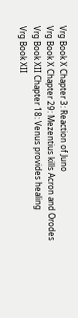Vrg Book X Chapter 3: Reaction of Juno
Vrg Book X Chapter 29: Mezentius kills Acron and Orodes
Vrg Book XII Chapter 18: Venus provides healing
Vrg Book XII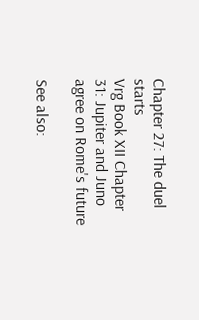Chapter 27: The duel starts
Vrg Book XII Chapter 31: Jupiter and Juno agree on Rome's future

See also: